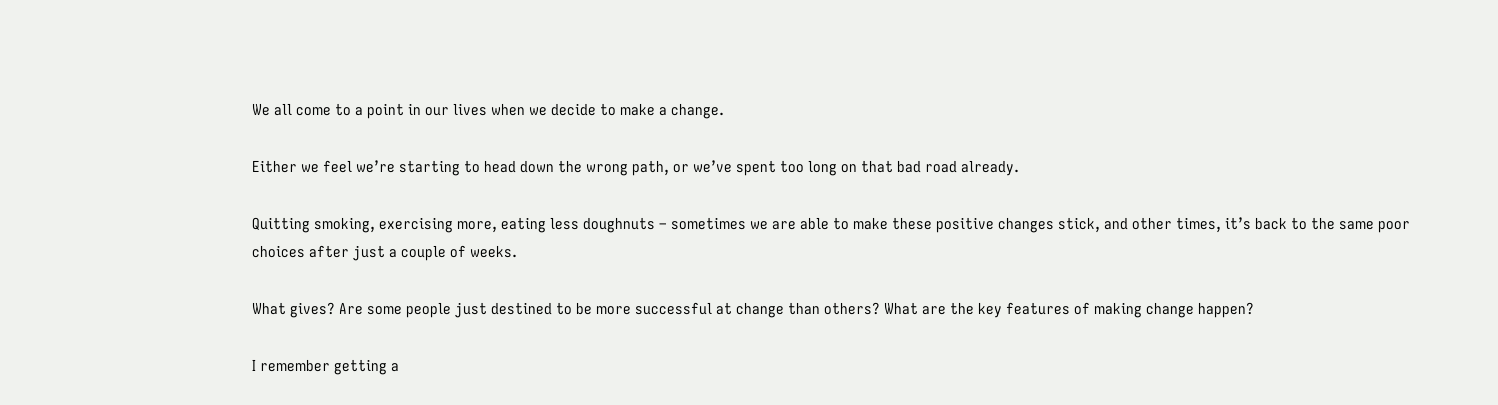We all come to a point in our lives when we decide to make a change.

Either we feel we’re starting to head down the wrong path, or we’ve spent too long on that bad road already.

Quitting smoking, exercising more, eating less doughnuts – sometimes we are able to make these positive changes stick, and other times, it’s back to the same poor choices after just a couple of weeks.

What gives? Are some people just destined to be more successful at change than others? What are the key features of making change happen?

I remember getting a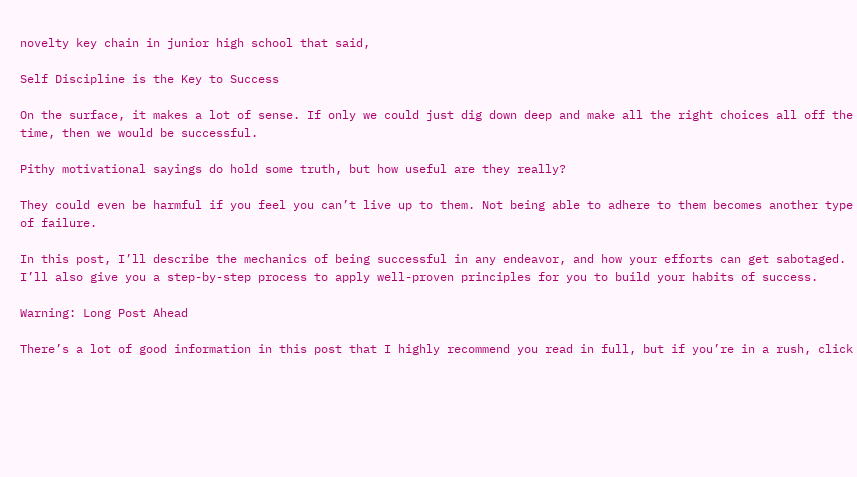novelty key chain in junior high school that said,

Self Discipline is the Key to Success

On the surface, it makes a lot of sense. If only we could just dig down deep and make all the right choices all off the time, then we would be successful.

Pithy motivational sayings do hold some truth, but how useful are they really?

They could even be harmful if you feel you can’t live up to them. Not being able to adhere to them becomes another type of failure.

In this post, I’ll describe the mechanics of being successful in any endeavor, and how your efforts can get sabotaged. I’ll also give you a step-by-step process to apply well-proven principles for you to build your habits of success.

Warning: Long Post Ahead

There’s a lot of good information in this post that I highly recommend you read in full, but if you’re in a rush, click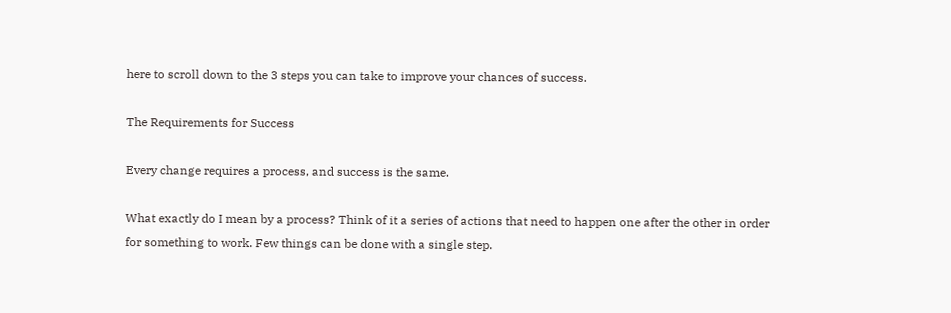here to scroll down to the 3 steps you can take to improve your chances of success.

The Requirements for Success

Every change requires a process, and success is the same.

What exactly do I mean by a process? Think of it a series of actions that need to happen one after the other in order for something to work. Few things can be done with a single step.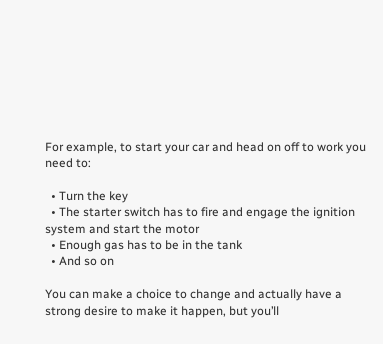For example, to start your car and head on off to work you need to:

  • Turn the key
  • The starter switch has to fire and engage the ignition system and start the motor
  • Enough gas has to be in the tank
  • And so on

You can make a choice to change and actually have a strong desire to make it happen, but you’ll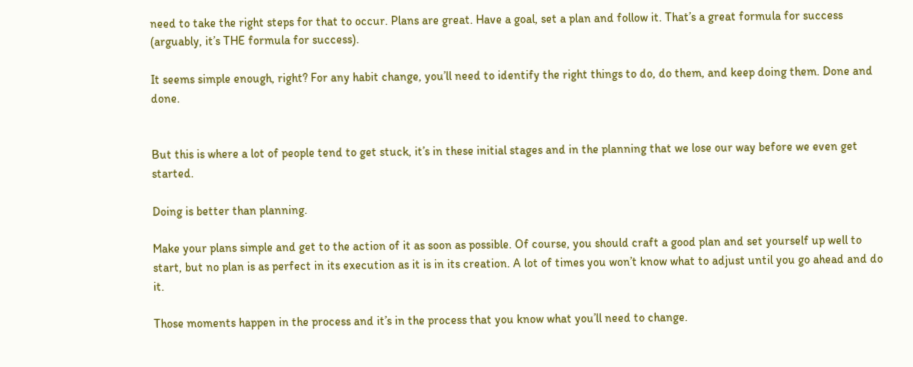need to take the right steps for that to occur. Plans are great. Have a goal, set a plan and follow it. That’s a great formula for success (arguably, it’s THE formula for success).

It seems simple enough, right? For any habit change, you’ll need to identify the right things to do, do them, and keep doing them. Done and done.


But this is where a lot of people tend to get stuck, it’s in these initial stages and in the planning that we lose our way before we even get started.

Doing is better than planning.

Make your plans simple and get to the action of it as soon as possible. Of course, you should craft a good plan and set yourself up well to start, but no plan is as perfect in its execution as it is in its creation. A lot of times you won’t know what to adjust until you go ahead and do it.

Those moments happen in the process and it’s in the process that you know what you’ll need to change.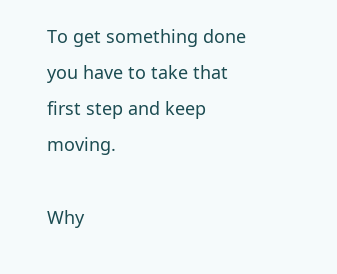To get something done you have to take that first step and keep moving.

Why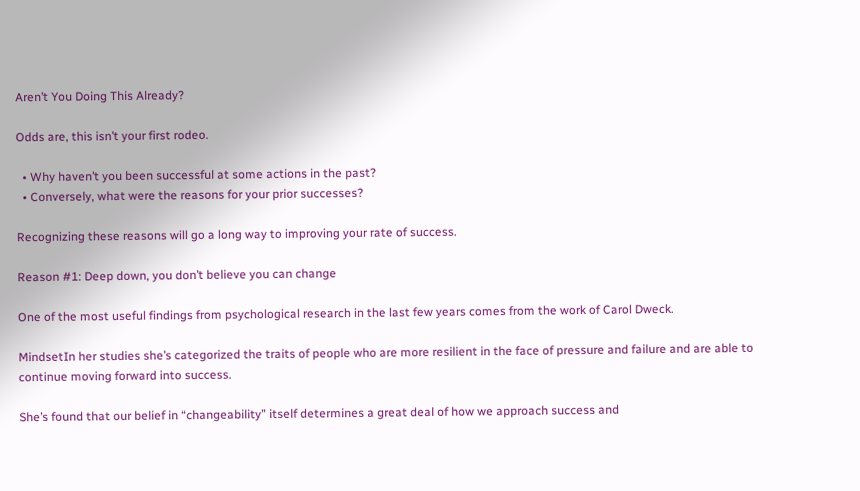Aren’t You Doing This Already?

Odds are, this isn’t your first rodeo.

  • Why haven’t you been successful at some actions in the past?
  • Conversely, what were the reasons for your prior successes?

Recognizing these reasons will go a long way to improving your rate of success.

Reason #1: Deep down, you don’t believe you can change

One of the most useful findings from psychological research in the last few years comes from the work of Carol Dweck.

MindsetIn her studies she’s categorized the traits of people who are more resilient in the face of pressure and failure and are able to continue moving forward into success.

She’s found that our belief in “changeability” itself determines a great deal of how we approach success and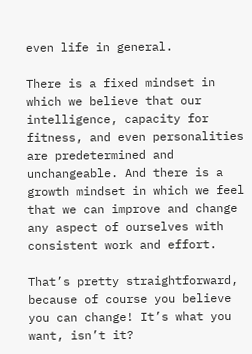even life in general.

There is a fixed mindset in which we believe that our intelligence, capacity for fitness, and even personalities are predetermined and unchangeable. And there is a growth mindset in which we feel that we can improve and change any aspect of ourselves with consistent work and effort.

That’s pretty straightforward, because of course you believe you can change! It’s what you want, isn’t it?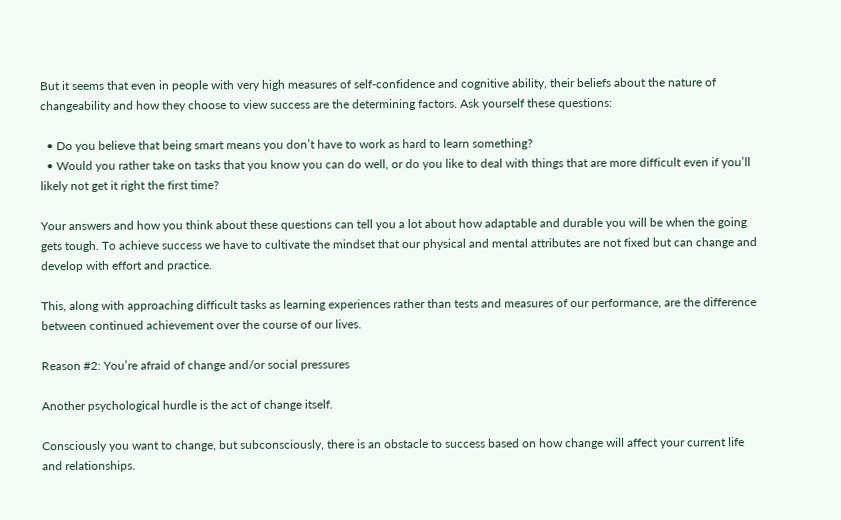But it seems that even in people with very high measures of self-confidence and cognitive ability, their beliefs about the nature of changeability and how they choose to view success are the determining factors. Ask yourself these questions:

  • Do you believe that being smart means you don’t have to work as hard to learn something?
  • Would you rather take on tasks that you know you can do well, or do you like to deal with things that are more difficult even if you’ll likely not get it right the first time?

Your answers and how you think about these questions can tell you a lot about how adaptable and durable you will be when the going gets tough. To achieve success we have to cultivate the mindset that our physical and mental attributes are not fixed but can change and develop with effort and practice.

This, along with approaching difficult tasks as learning experiences rather than tests and measures of our performance, are the difference between continued achievement over the course of our lives.

Reason #2: You’re afraid of change and/or social pressures

Another psychological hurdle is the act of change itself.

Consciously you want to change, but subconsciously, there is an obstacle to success based on how change will affect your current life and relationships.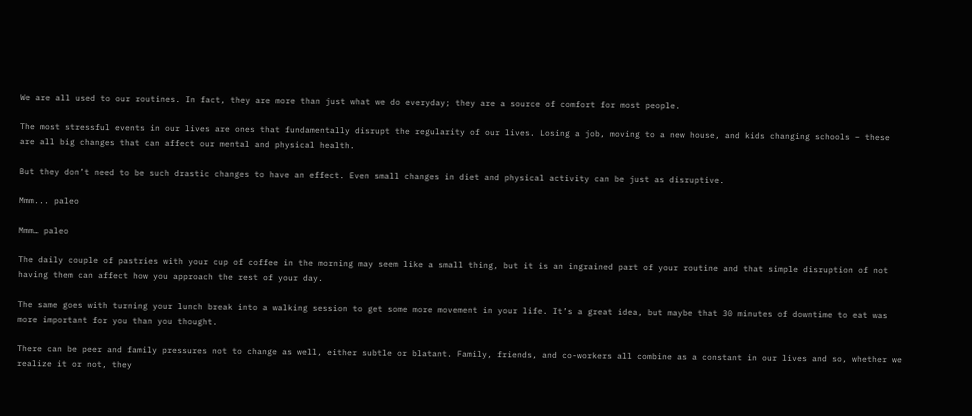We are all used to our routines. In fact, they are more than just what we do everyday; they are a source of comfort for most people.

The most stressful events in our lives are ones that fundamentally disrupt the regularity of our lives. Losing a job, moving to a new house, and kids changing schools – these are all big changes that can affect our mental and physical health.

But they don’t need to be such drastic changes to have an effect. Even small changes in diet and physical activity can be just as disruptive.

Mmm... paleo

Mmm… paleo

The daily couple of pastries with your cup of coffee in the morning may seem like a small thing, but it is an ingrained part of your routine and that simple disruption of not having them can affect how you approach the rest of your day.

The same goes with turning your lunch break into a walking session to get some more movement in your life. It’s a great idea, but maybe that 30 minutes of downtime to eat was more important for you than you thought.

There can be peer and family pressures not to change as well, either subtle or blatant. Family, friends, and co-workers all combine as a constant in our lives and so, whether we realize it or not, they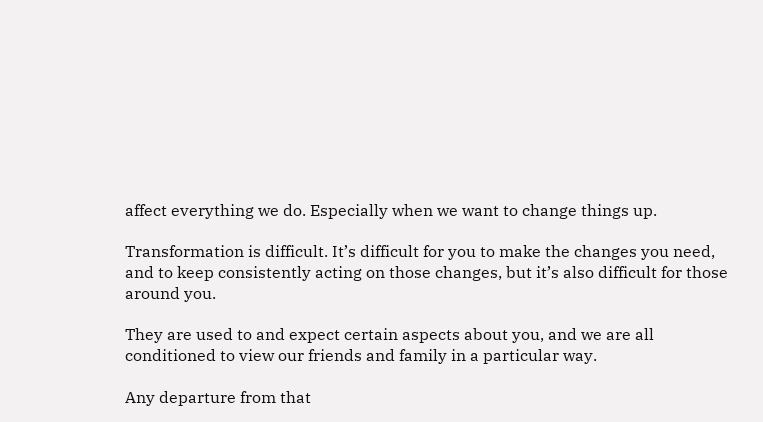affect everything we do. Especially when we want to change things up.

Transformation is difficult. It’s difficult for you to make the changes you need, and to keep consistently acting on those changes, but it’s also difficult for those around you.

They are used to and expect certain aspects about you, and we are all conditioned to view our friends and family in a particular way.

Any departure from that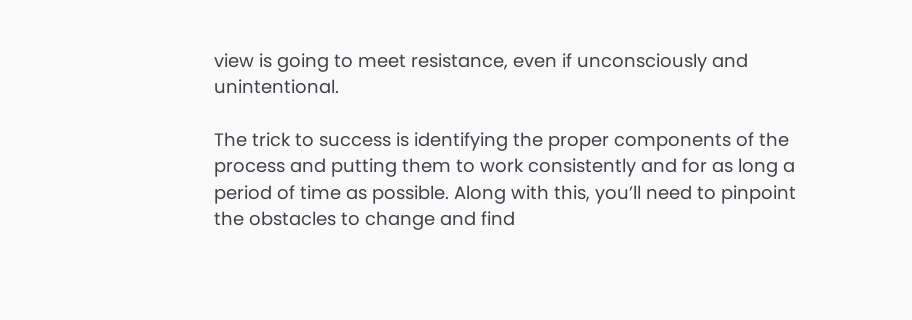view is going to meet resistance, even if unconsciously and unintentional.

The trick to success is identifying the proper components of the process and putting them to work consistently and for as long a period of time as possible. Along with this, you’ll need to pinpoint the obstacles to change and find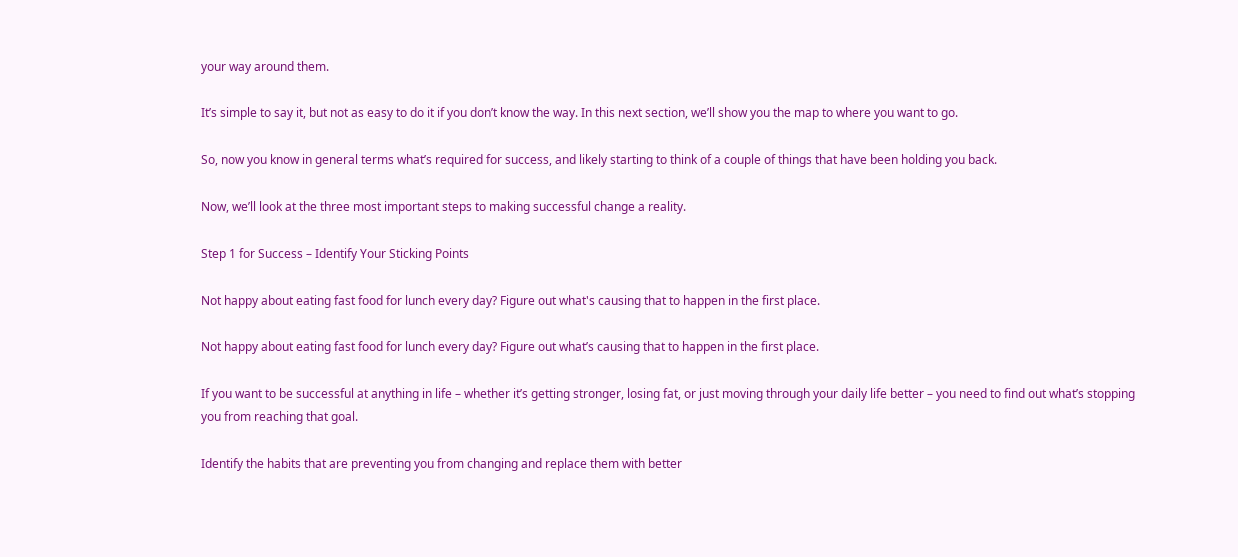your way around them.

It’s simple to say it, but not as easy to do it if you don’t know the way. In this next section, we’ll show you the map to where you want to go.

So, now you know in general terms what’s required for success, and likely starting to think of a couple of things that have been holding you back.

Now, we’ll look at the three most important steps to making successful change a reality.

Step 1 for Success – Identify Your Sticking Points

Not happy about eating fast food for lunch every day? Figure out what's causing that to happen in the first place.

Not happy about eating fast food for lunch every day? Figure out what’s causing that to happen in the first place.

If you want to be successful at anything in life – whether it’s getting stronger, losing fat, or just moving through your daily life better – you need to find out what’s stopping you from reaching that goal.

Identify the habits that are preventing you from changing and replace them with better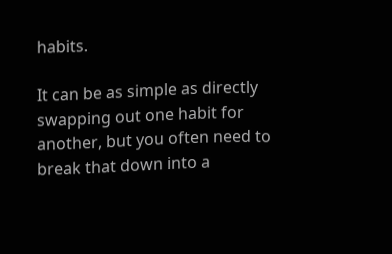habits.

It can be as simple as directly swapping out one habit for another, but you often need to break that down into a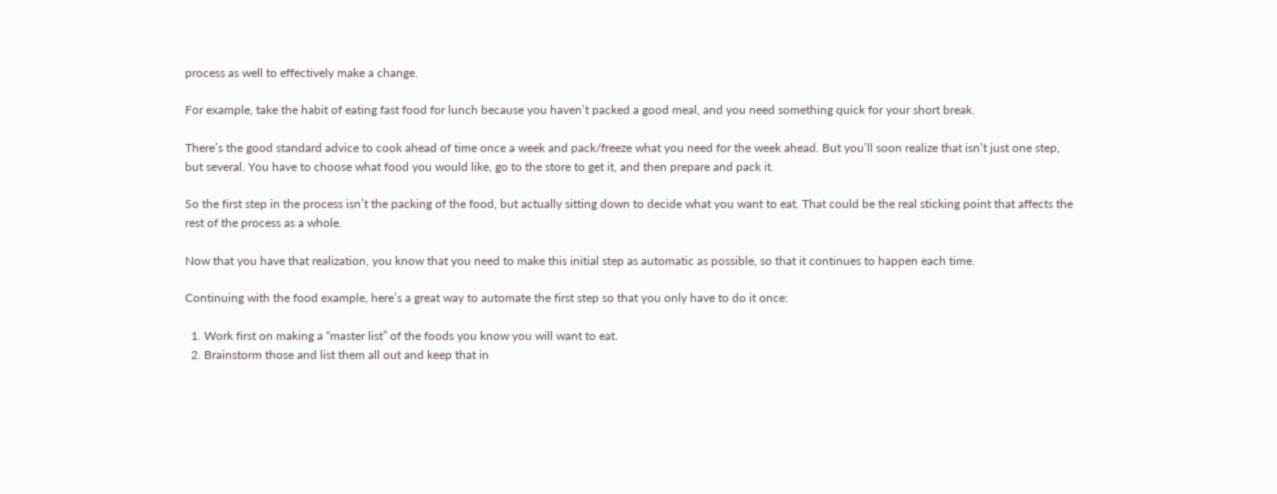process as well to effectively make a change.

For example, take the habit of eating fast food for lunch because you haven’t packed a good meal, and you need something quick for your short break.

There’s the good standard advice to cook ahead of time once a week and pack/freeze what you need for the week ahead. But you’ll soon realize that isn’t just one step, but several. You have to choose what food you would like, go to the store to get it, and then prepare and pack it.

So the first step in the process isn’t the packing of the food, but actually sitting down to decide what you want to eat. That could be the real sticking point that affects the rest of the process as a whole.

Now that you have that realization, you know that you need to make this initial step as automatic as possible, so that it continues to happen each time.

Continuing with the food example, here’s a great way to automate the first step so that you only have to do it once:

  1. Work first on making a “master list” of the foods you know you will want to eat.
  2. Brainstorm those and list them all out and keep that in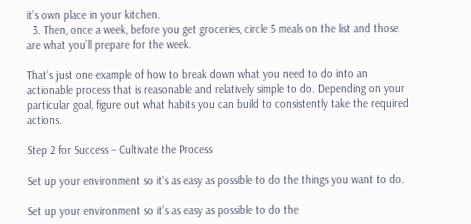it’s own place in your kitchen.
  3. Then, once a week, before you get groceries, circle 5 meals on the list and those are what you’ll prepare for the week.

That’s just one example of how to break down what you need to do into an actionable process that is reasonable and relatively simple to do. Depending on your particular goal, figure out what habits you can build to consistently take the required actions.

Step 2 for Success – Cultivate the Process

Set up your environment so it's as easy as possible to do the things you want to do.

Set up your environment so it’s as easy as possible to do the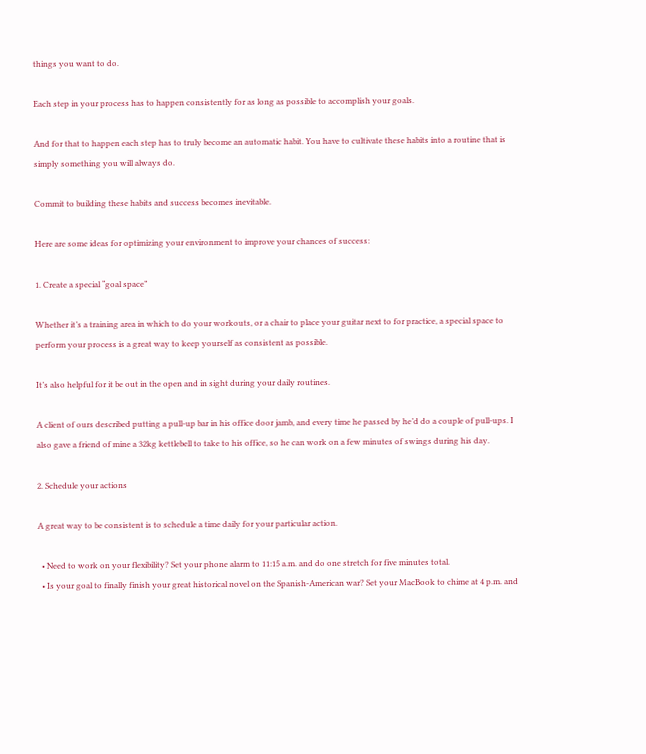things you want to do.

Each step in your process has to happen consistently for as long as possible to accomplish your goals.

And for that to happen each step has to truly become an automatic habit. You have to cultivate these habits into a routine that is simply something you will always do.

Commit to building these habits and success becomes inevitable.

Here are some ideas for optimizing your environment to improve your chances of success:

1. Create a special “goal space”

Whether it’s a training area in which to do your workouts, or a chair to place your guitar next to for practice, a special space to perform your process is a great way to keep yourself as consistent as possible.

It’s also helpful for it be out in the open and in sight during your daily routines.

A client of ours described putting a pull-up bar in his office door jamb, and every time he passed by he’d do a couple of pull-ups. I also gave a friend of mine a 32kg kettlebell to take to his office, so he can work on a few minutes of swings during his day.

2. Schedule your actions

A great way to be consistent is to schedule a time daily for your particular action.

  • Need to work on your flexibility? Set your phone alarm to 11:15 a.m. and do one stretch for five minutes total.
  • Is your goal to finally finish your great historical novel on the Spanish-American war? Set your MacBook to chime at 4 p.m. and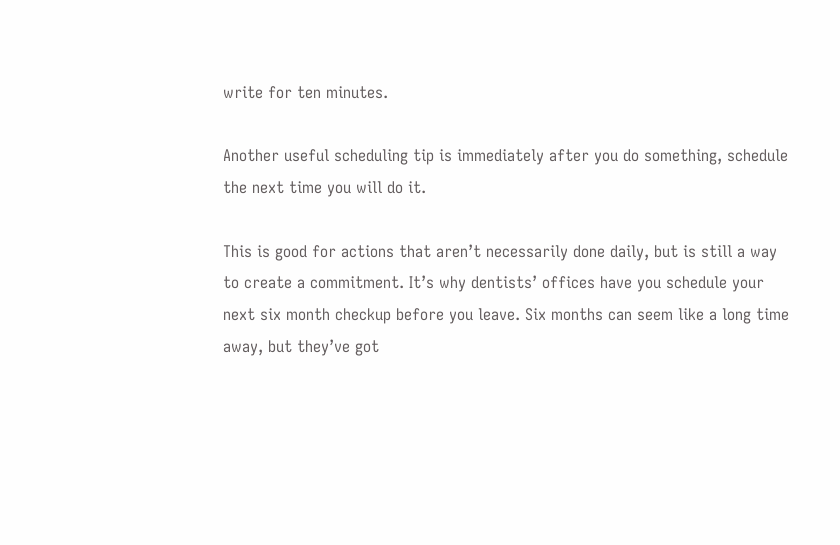write for ten minutes.

Another useful scheduling tip is immediately after you do something, schedule the next time you will do it.

This is good for actions that aren’t necessarily done daily, but is still a way to create a commitment. It’s why dentists’ offices have you schedule your next six month checkup before you leave. Six months can seem like a long time away, but they’ve got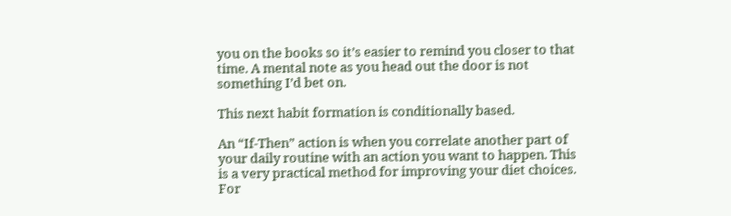you on the books so it’s easier to remind you closer to that time. A mental note as you head out the door is not something I’d bet on.

This next habit formation is conditionally based.

An “If-Then” action is when you correlate another part of your daily routine with an action you want to happen. This is a very practical method for improving your diet choices. For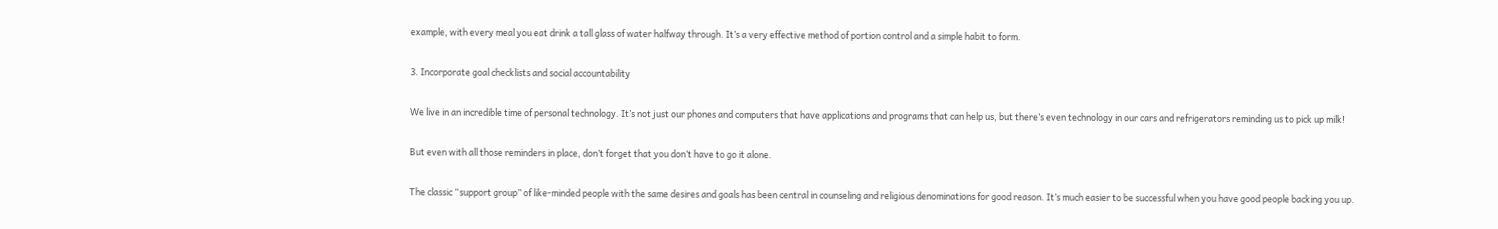example, with every meal you eat drink a tall glass of water halfway through. It’s a very effective method of portion control and a simple habit to form.

3. Incorporate goal checklists and social accountability

We live in an incredible time of personal technology. It’s not just our phones and computers that have applications and programs that can help us, but there’s even technology in our cars and refrigerators reminding us to pick up milk!

But even with all those reminders in place, don’t forget that you don’t have to go it alone.

The classic “support group” of like-minded people with the same desires and goals has been central in counseling and religious denominations for good reason. It’s much easier to be successful when you have good people backing you up.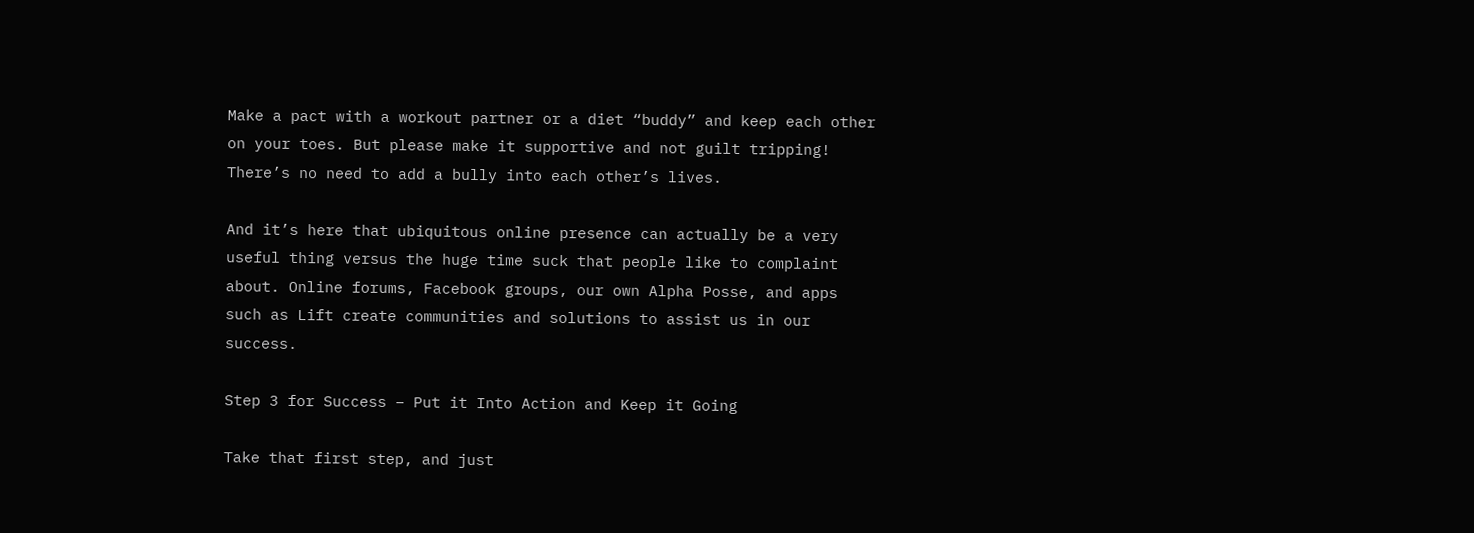Make a pact with a workout partner or a diet “buddy” and keep each other on your toes. But please make it supportive and not guilt tripping! There’s no need to add a bully into each other’s lives.

And it’s here that ubiquitous online presence can actually be a very useful thing versus the huge time suck that people like to complaint about. Online forums, Facebook groups, our own Alpha Posse, and apps such as Lift create communities and solutions to assist us in our success.

Step 3 for Success – Put it Into Action and Keep it Going

Take that first step, and just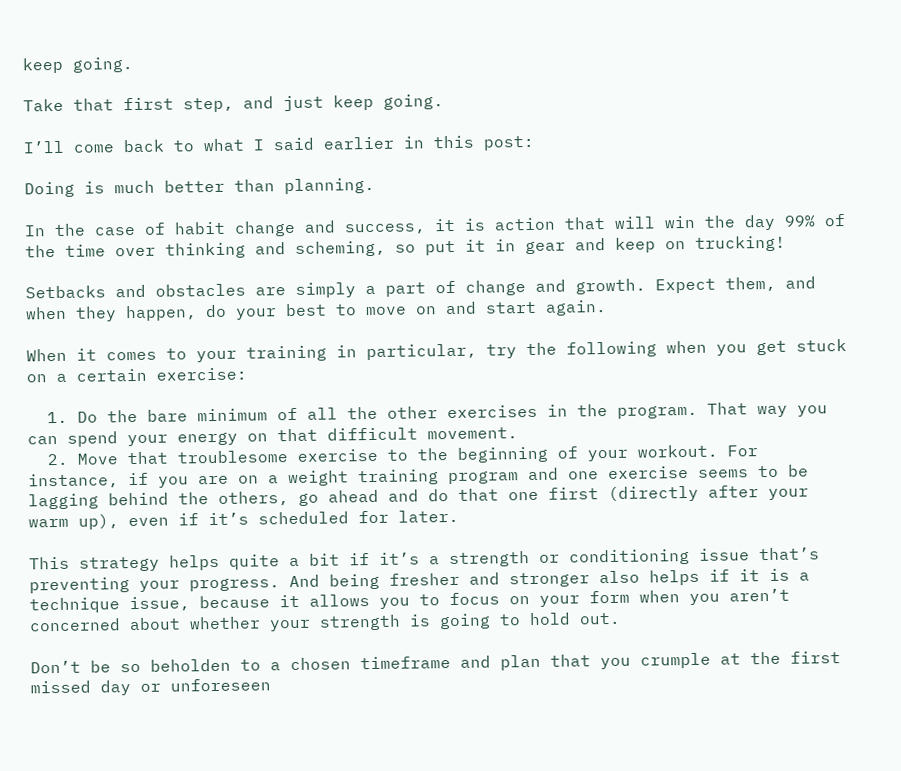keep going.

Take that first step, and just keep going.

I’ll come back to what I said earlier in this post:

Doing is much better than planning.

In the case of habit change and success, it is action that will win the day 99% of the time over thinking and scheming, so put it in gear and keep on trucking!

Setbacks and obstacles are simply a part of change and growth. Expect them, and when they happen, do your best to move on and start again.

When it comes to your training in particular, try the following when you get stuck on a certain exercise:

  1. Do the bare minimum of all the other exercises in the program. That way you can spend your energy on that difficult movement.
  2. Move that troublesome exercise to the beginning of your workout. For instance, if you are on a weight training program and one exercise seems to be lagging behind the others, go ahead and do that one first (directly after your warm up), even if it’s scheduled for later.

This strategy helps quite a bit if it’s a strength or conditioning issue that’s preventing your progress. And being fresher and stronger also helps if it is a technique issue, because it allows you to focus on your form when you aren’t concerned about whether your strength is going to hold out.

Don’t be so beholden to a chosen timeframe and plan that you crumple at the first missed day or unforeseen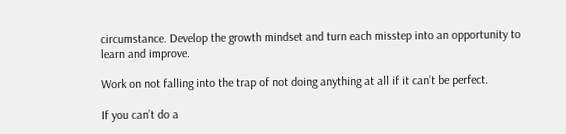circumstance. Develop the growth mindset and turn each misstep into an opportunity to learn and improve.

Work on not falling into the trap of not doing anything at all if it can’t be perfect.

If you can’t do a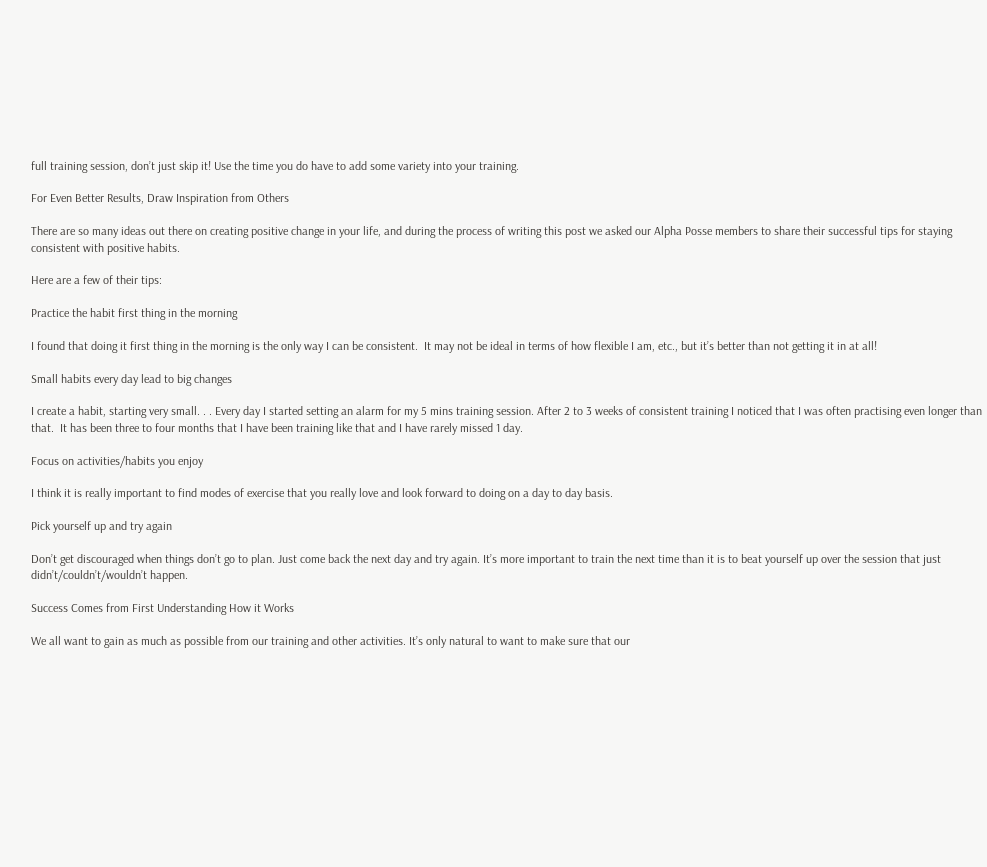full training session, don’t just skip it! Use the time you do have to add some variety into your training.

For Even Better Results, Draw Inspiration from Others

There are so many ideas out there on creating positive change in your life, and during the process of writing this post we asked our Alpha Posse members to share their successful tips for staying consistent with positive habits.

Here are a few of their tips:

Practice the habit first thing in the morning

I found that doing it first thing in the morning is the only way I can be consistent.  It may not be ideal in terms of how flexible I am, etc., but it’s better than not getting it in at all!

Small habits every day lead to big changes

I create a habit, starting very small. . . Every day I started setting an alarm for my 5 mins training session. After 2 to 3 weeks of consistent training I noticed that I was often practising even longer than that.  It has been three to four months that I have been training like that and I have rarely missed 1 day.

Focus on activities/habits you enjoy

I think it is really important to find modes of exercise that you really love and look forward to doing on a day to day basis.

Pick yourself up and try again

Don’t get discouraged when things don’t go to plan. Just come back the next day and try again. It’s more important to train the next time than it is to beat yourself up over the session that just didn’t/couldn’t/wouldn’t happen.

Success Comes from First Understanding How it Works

We all want to gain as much as possible from our training and other activities. It’s only natural to want to make sure that our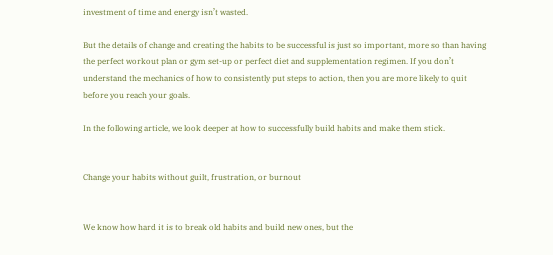investment of time and energy isn’t wasted.

But the details of change and creating the habits to be successful is just so important, more so than having the perfect workout plan or gym set-up or perfect diet and supplementation regimen. If you don’t understand the mechanics of how to consistently put steps to action, then you are more likely to quit before you reach your goals.

In the following article, we look deeper at how to successfully build habits and make them stick.


Change your habits without guilt, frustration, or burnout


We know how hard it is to break old habits and build new ones, but the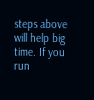steps above will help big time. If you run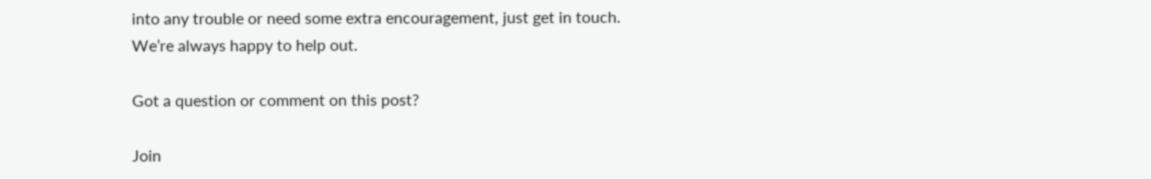into any trouble or need some extra encouragement, just get in touch. We’re always happy to help out.

Got a question or comment on this post?

Join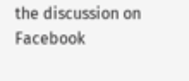the discussion on Facebook